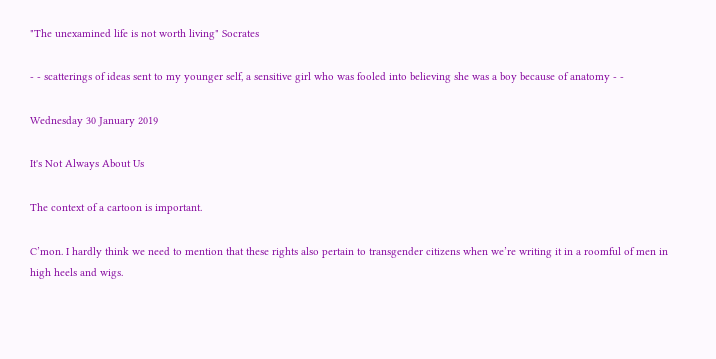"The unexamined life is not worth living" Socrates

- - scatterings of ideas sent to my younger self, a sensitive girl who was fooled into believing she was a boy because of anatomy - -

Wednesday 30 January 2019

It's Not Always About Us

The context of a cartoon is important.

C’mon. I hardly think we need to mention that these rights also pertain to transgender citizens when we’re writing it in a roomful of men in high heels and wigs.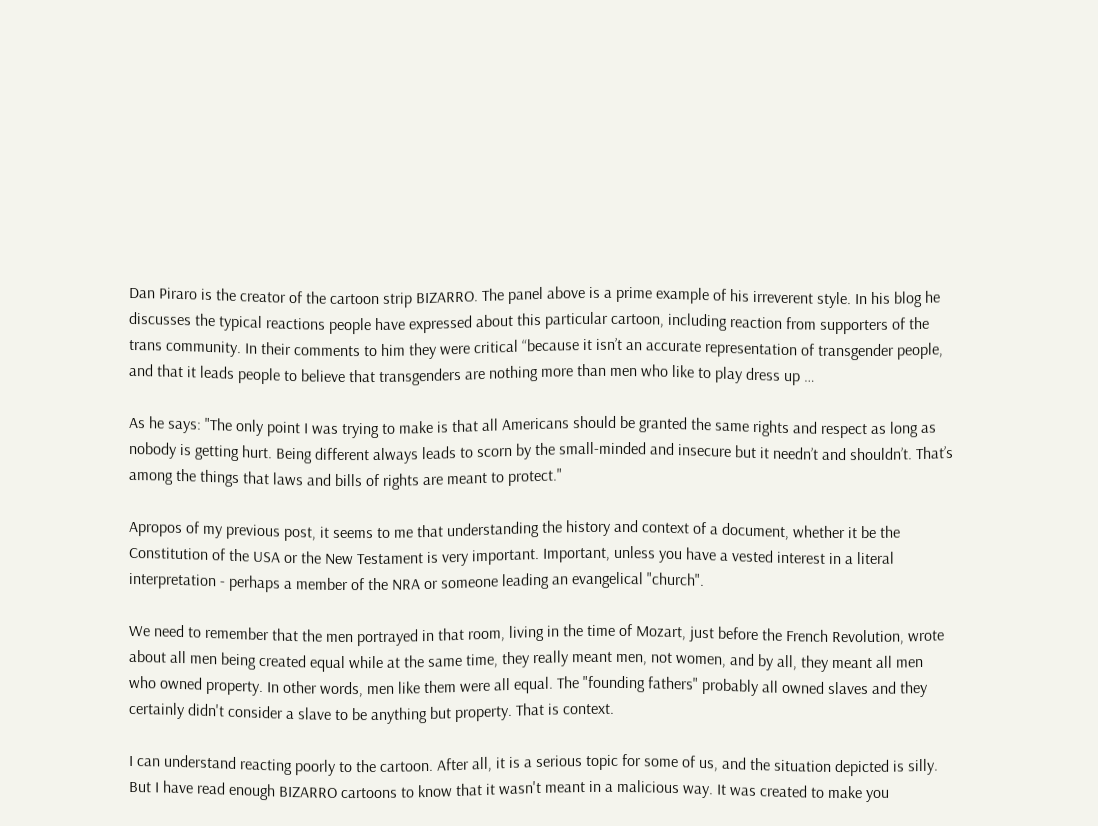Dan Piraro is the creator of the cartoon strip BIZARRO. The panel above is a prime example of his irreverent style. In his blog he discusses the typical reactions people have expressed about this particular cartoon, including reaction from supporters of the trans community. In their comments to him they were critical “because it isn’t an accurate representation of transgender people, and that it leads people to believe that transgenders are nothing more than men who like to play dress up …

As he says: "The only point I was trying to make is that all Americans should be granted the same rights and respect as long as nobody is getting hurt. Being different always leads to scorn by the small-minded and insecure but it needn’t and shouldn’t. That’s among the things that laws and bills of rights are meant to protect."

Apropos of my previous post, it seems to me that understanding the history and context of a document, whether it be the Constitution of the USA or the New Testament is very important. Important, unless you have a vested interest in a literal interpretation - perhaps a member of the NRA or someone leading an evangelical "church".

We need to remember that the men portrayed in that room, living in the time of Mozart, just before the French Revolution, wrote about all men being created equal while at the same time, they really meant men, not women, and by all, they meant all men who owned property. In other words, men like them were all equal. The "founding fathers" probably all owned slaves and they certainly didn't consider a slave to be anything but property. That is context.

I can understand reacting poorly to the cartoon. After all, it is a serious topic for some of us, and the situation depicted is silly. But I have read enough BIZARRO cartoons to know that it wasn't meant in a malicious way. It was created to make you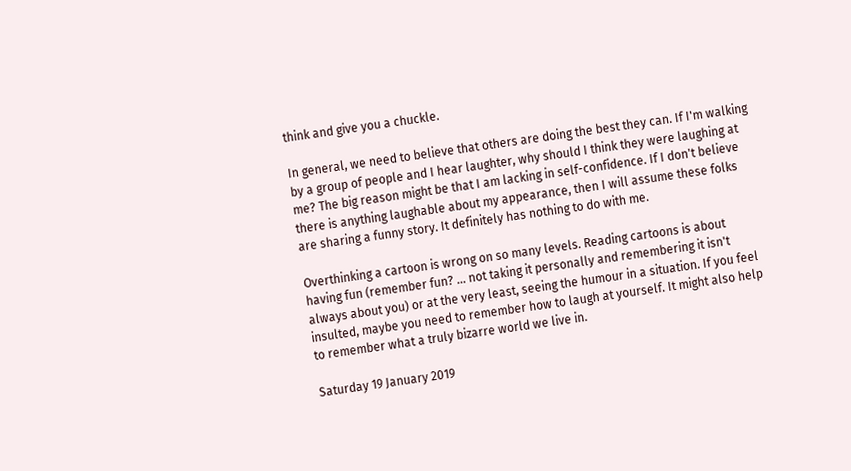think and give you a chuckle.

In general, we need to believe that others are doing the best they can. If I'm walking by a group of people and I hear laughter, why should I think they were laughing at me? The big reason might be that I am lacking in self-confidence. If I don't believe there is anything laughable about my appearance, then I will assume these folks are sharing a funny story. It definitely has nothing to do with me.

Overthinking a cartoon is wrong on so many levels. Reading cartoons is about having fun (remember fun? ... not taking it personally and remembering it isn't always about you) or at the very least, seeing the humour in a situation. If you feel insulted, maybe you need to remember how to laugh at yourself. It might also help to remember what a truly bizarre world we live in.

Saturday 19 January 2019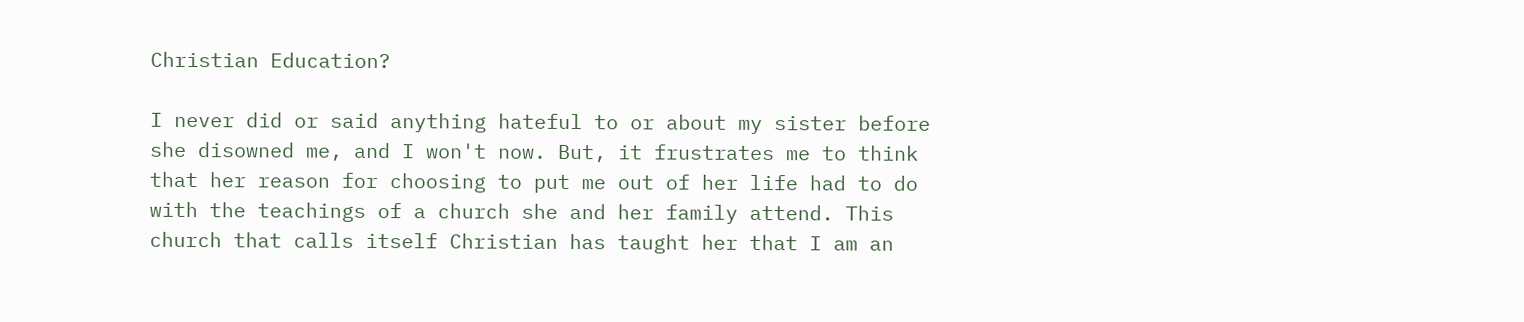Christian Education?

I never did or said anything hateful to or about my sister before she disowned me, and I won't now. But, it frustrates me to think that her reason for choosing to put me out of her life had to do with the teachings of a church she and her family attend. This church that calls itself Christian has taught her that I am an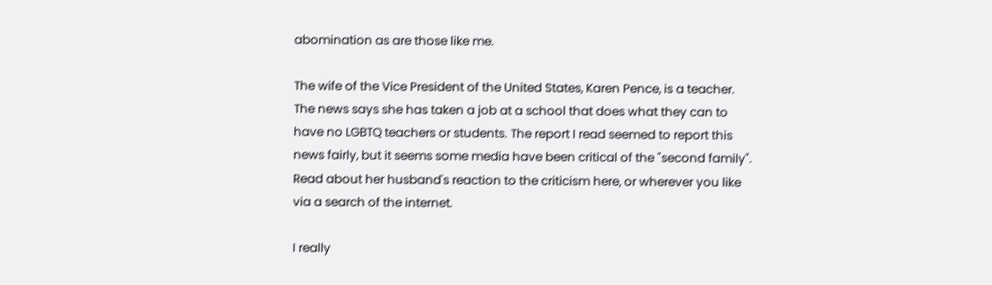abomination as are those like me.

The wife of the Vice President of the United States, Karen Pence, is a teacher. The news says she has taken a job at a school that does what they can to have no LGBTQ teachers or students. The report I read seemed to report this news fairly, but it seems some media have been critical of the "second family". Read about her husband's reaction to the criticism here, or wherever you like via a search of the internet.

I really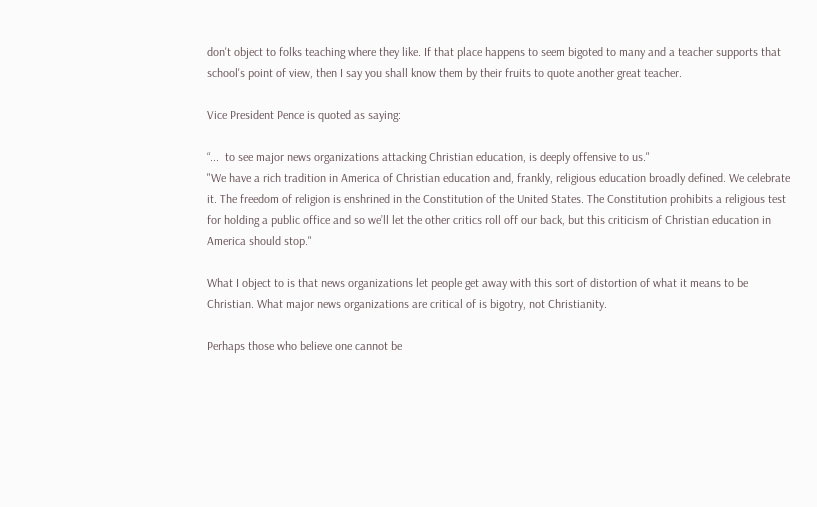don't object to folks teaching where they like. If that place happens to seem bigoted to many and a teacher supports that school's point of view, then I say you shall know them by their fruits to quote another great teacher.

Vice President Pence is quoted as saying:

“...  to see major news organizations attacking Christian education, is deeply offensive to us."
"We have a rich tradition in America of Christian education and, frankly, religious education broadly defined. We celebrate it. The freedom of religion is enshrined in the Constitution of the United States. The Constitution prohibits a religious test for holding a public office and so we’ll let the other critics roll off our back, but this criticism of Christian education in America should stop."

What I object to is that news organizations let people get away with this sort of distortion of what it means to be Christian. What major news organizations are critical of is bigotry, not Christianity.

Perhaps those who believe one cannot be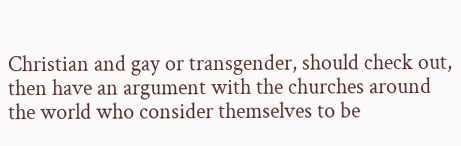Christian and gay or transgender, should check out, then have an argument with the churches around the world who consider themselves to be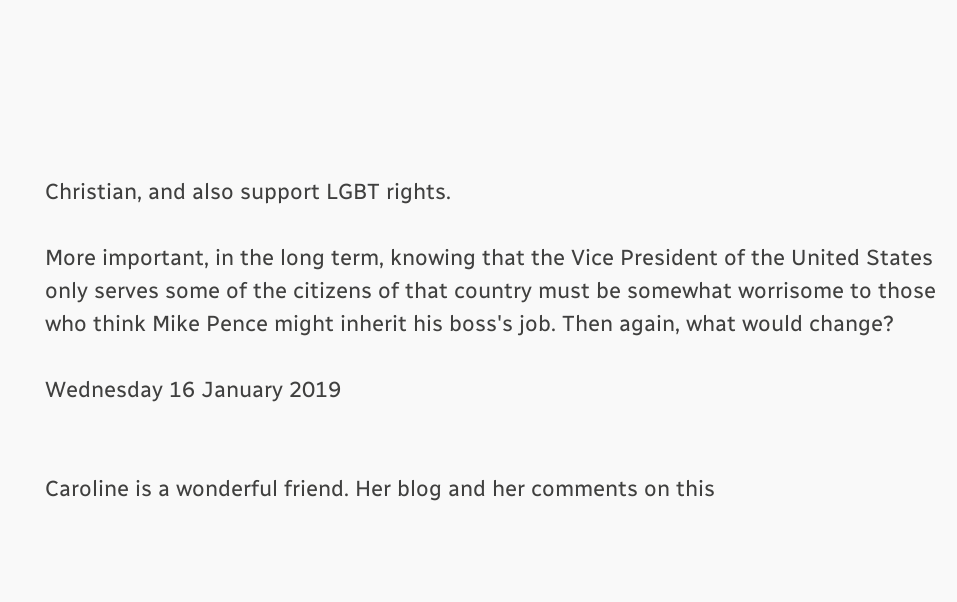Christian, and also support LGBT rights.

More important, in the long term, knowing that the Vice President of the United States only serves some of the citizens of that country must be somewhat worrisome to those who think Mike Pence might inherit his boss's job. Then again, what would change?

Wednesday 16 January 2019


Caroline is a wonderful friend. Her blog and her comments on this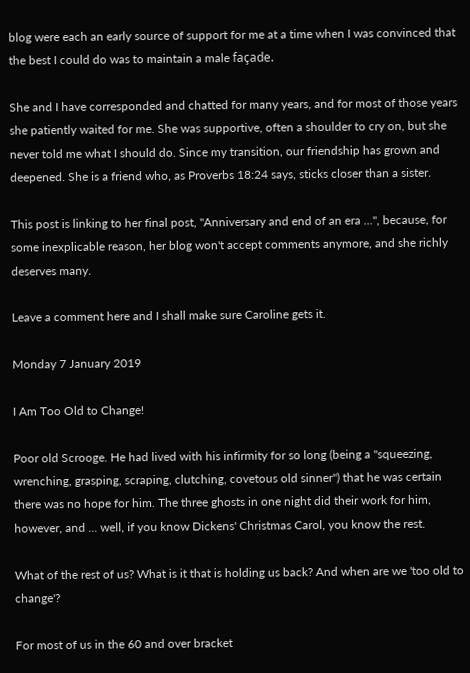blog were each an early source of support for me at a time when I was convinced that the best I could do was to maintain a male façade.

She and I have corresponded and chatted for many years, and for most of those years she patiently waited for me. She was supportive, often a shoulder to cry on, but she never told me what I should do. Since my transition, our friendship has grown and deepened. She is a friend who, as Proverbs 18:24 says, sticks closer than a sister.

This post is linking to her final post, "Anniversary and end of an era ...", because, for some inexplicable reason, her blog won't accept comments anymore, and she richly deserves many.

Leave a comment here and I shall make sure Caroline gets it.

Monday 7 January 2019

I Am Too Old to Change!

Poor old Scrooge. He had lived with his infirmity for so long (being a "squeezing, wrenching, grasping, scraping, clutching, covetous old sinner") that he was certain there was no hope for him. The three ghosts in one night did their work for him, however, and ... well, if you know Dickens' Christmas Carol, you know the rest.

What of the rest of us? What is it that is holding us back? And when are we 'too old to change'?

For most of us in the 60 and over bracket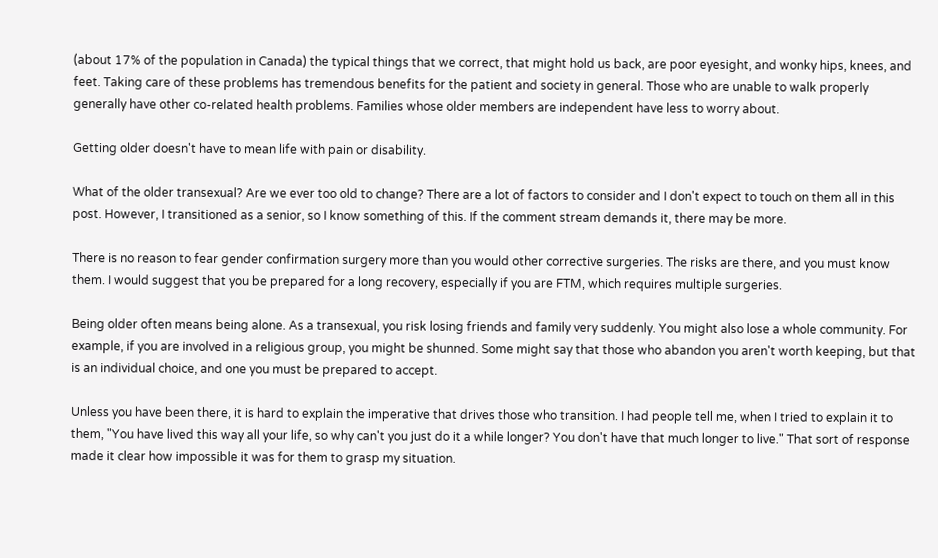(about 17% of the population in Canada) the typical things that we correct, that might hold us back, are poor eyesight, and wonky hips, knees, and feet. Taking care of these problems has tremendous benefits for the patient and society in general. Those who are unable to walk properly generally have other co-related health problems. Families whose older members are independent have less to worry about.

Getting older doesn't have to mean life with pain or disability.

What of the older transexual? Are we ever too old to change? There are a lot of factors to consider and I don't expect to touch on them all in this post. However, I transitioned as a senior, so I know something of this. If the comment stream demands it, there may be more.

There is no reason to fear gender confirmation surgery more than you would other corrective surgeries. The risks are there, and you must know them. I would suggest that you be prepared for a long recovery, especially if you are FTM, which requires multiple surgeries.

Being older often means being alone. As a transexual, you risk losing friends and family very suddenly. You might also lose a whole community. For example, if you are involved in a religious group, you might be shunned. Some might say that those who abandon you aren't worth keeping, but that is an individual choice, and one you must be prepared to accept.

Unless you have been there, it is hard to explain the imperative that drives those who transition. I had people tell me, when I tried to explain it to them, "You have lived this way all your life, so why can't you just do it a while longer? You don't have that much longer to live." That sort of response made it clear how impossible it was for them to grasp my situation.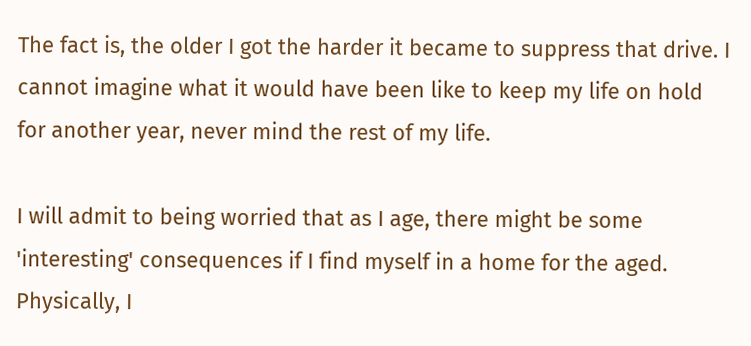The fact is, the older I got the harder it became to suppress that drive. I cannot imagine what it would have been like to keep my life on hold for another year, never mind the rest of my life.

I will admit to being worried that as I age, there might be some 'interesting' consequences if I find myself in a home for the aged. Physically, I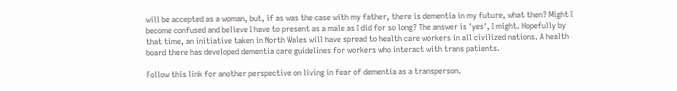will be accepted as a woman, but, if as was the case with my father, there is dementia in my future, what then? Might I become confused and believe I have to present as a male as I did for so long? The answer is 'yes', I might. Hopefully by that time, an initiative taken in North Wales will have spread to health care workers in all civilized nations. A health board there has developed dementia care guidelines for workers who interact with trans patients.

Follow this link for another perspective on living in fear of dementia as a transperson.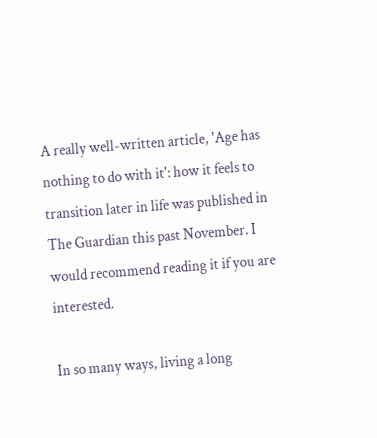A really well-written article, 'Age has nothing to do with it': how it feels to transition later in life was published in The Guardian this past November. I would recommend reading it if you are interested.

In so many ways, living a long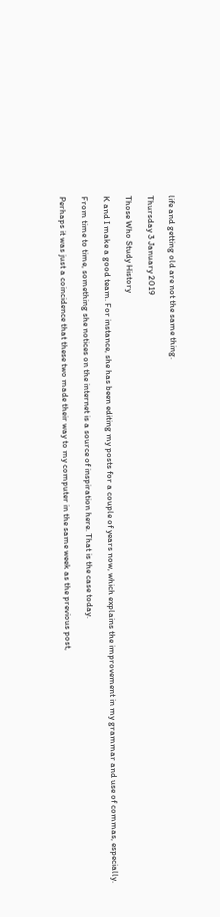life and getting old are not the same thing.

Thursday 3 January 2019

Those Who Study History

K and I make a good team. For instance, she has been editing my posts for a couple of years now, which explains the improvement in my grammar and use of commas, especially.

From time to time, something she notices on the internet is a source of inspiration here. That is the case today.

Perhaps it was just a coincidence that these two made their way to my computer in the same week as the previous post,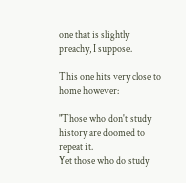one that is slightly preachy, I suppose.

This one hits very close to home however:

"Those who don't study history are doomed to repeat it.
Yet those who do study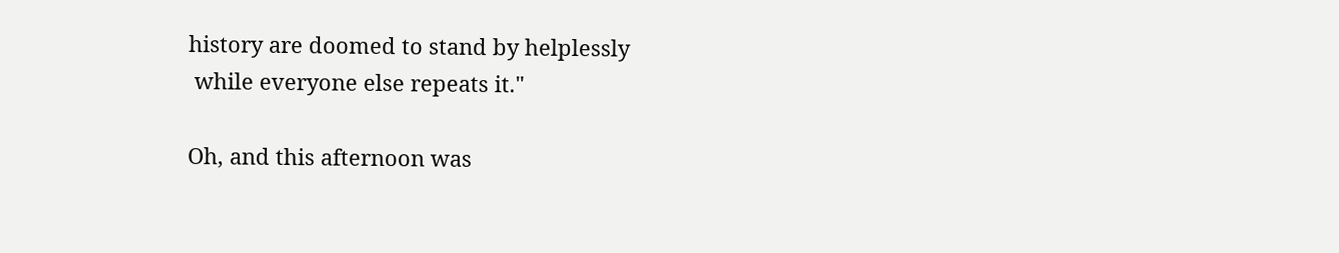history are doomed to stand by helplessly
 while everyone else repeats it."

Oh, and this afternoon was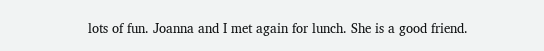lots of fun. Joanna and I met again for lunch. She is a good friend.